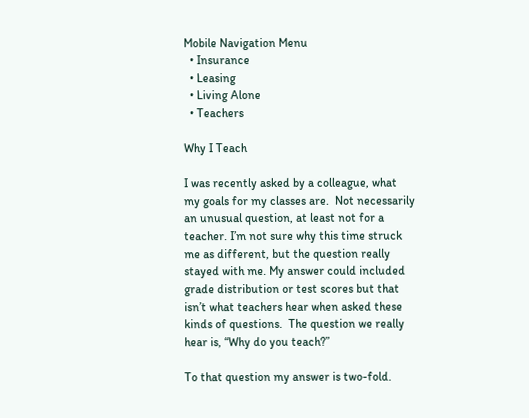Mobile Navigation Menu
  • Insurance
  • Leasing
  • Living Alone
  • Teachers

Why I Teach

I was recently asked by a colleague, what my goals for my classes are.  Not necessarily an unusual question, at least not for a teacher. I’m not sure why this time struck me as different, but the question really stayed with me. My answer could included grade distribution or test scores but that isn’t what teachers hear when asked these kinds of questions.  The question we really hear is, “Why do you teach?”

To that question my answer is two-fold.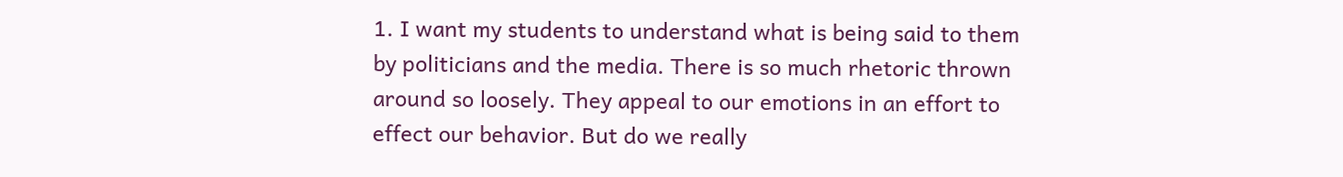1. I want my students to understand what is being said to them by politicians and the media. There is so much rhetoric thrown around so loosely. They appeal to our emotions in an effort to effect our behavior. But do we really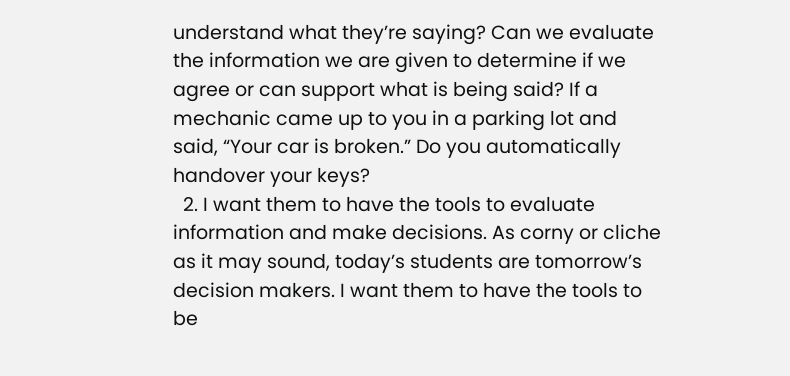understand what they’re saying? Can we evaluate the information we are given to determine if we agree or can support what is being said? If a mechanic came up to you in a parking lot and said, “Your car is broken.” Do you automatically handover your keys?
  2. I want them to have the tools to evaluate information and make decisions. As corny or cliche as it may sound, today’s students are tomorrow’s decision makers. I want them to have the tools to be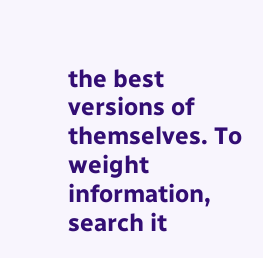the best versions of themselves. To weight information, search it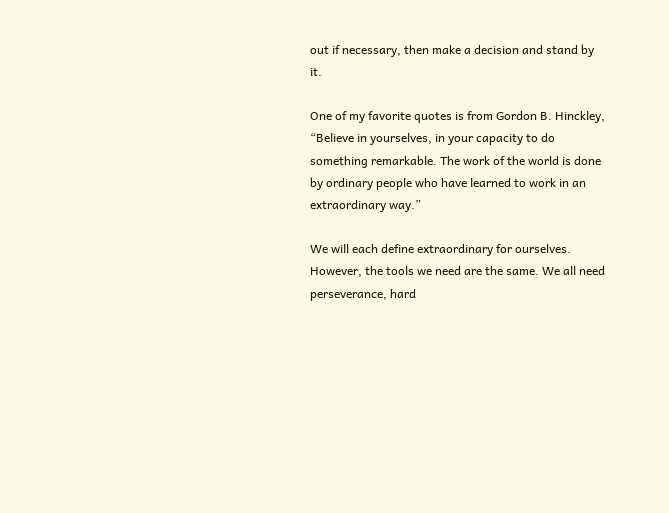out if necessary, then make a decision and stand by it.

One of my favorite quotes is from Gordon B. Hinckley, “Believe in yourselves, in your capacity to do something remarkable. The work of the world is done by ordinary people who have learned to work in an extraordinary way.”

We will each define extraordinary for ourselves. However, the tools we need are the same. We all need perseverance, hard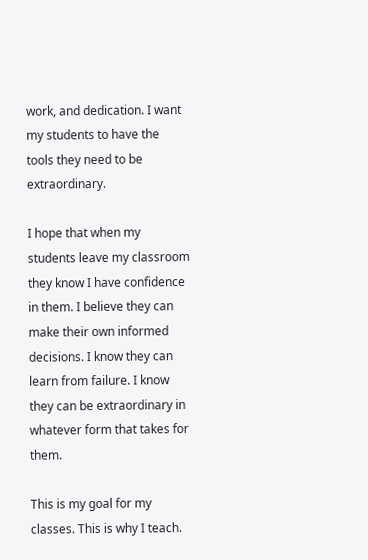work, and dedication. I want my students to have the tools they need to be extraordinary.

I hope that when my students leave my classroom they know I have confidence in them. I believe they can make their own informed decisions. I know they can learn from failure. I know they can be extraordinary in whatever form that takes for them.

This is my goal for my classes. This is why I teach.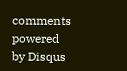comments powered by Disqus